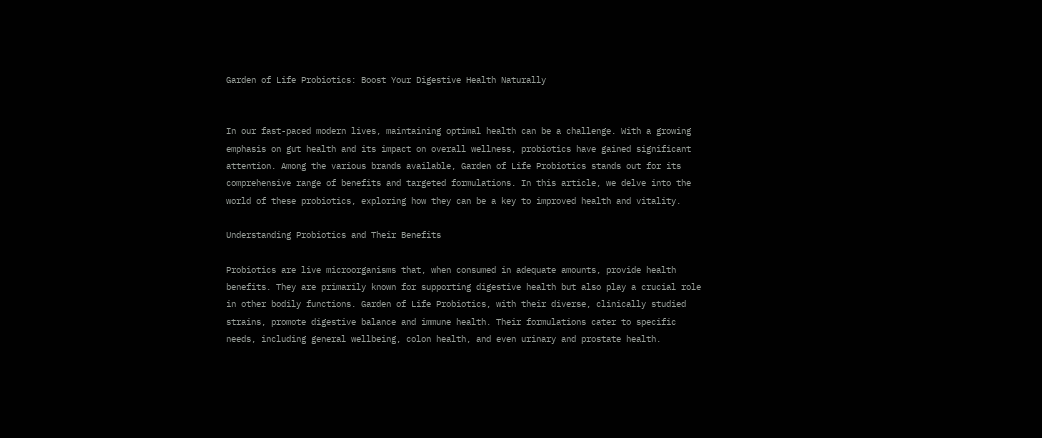Garden of Life Probiotics: Boost Your Digestive Health Naturally


In our fast-paced modern lives, maintaining optimal health can be a challenge. With a growing emphasis on gut health and its impact on overall wellness, probiotics have gained significant attention. Among the various brands available, Garden of Life Probiotics stands out for its comprehensive range of benefits and targeted formulations. In this article, we delve into the world of these probiotics, exploring how they can be a key to improved health and vitality.

Understanding Probiotics and Their Benefits

Probiotics are live microorganisms that, when consumed in adequate amounts, provide health benefits. They are primarily known for supporting digestive health but also play a crucial role in other bodily functions. Garden of Life Probiotics, with their diverse, clinically studied strains, promote digestive balance and immune health. Their formulations cater to specific needs, including general wellbeing, colon health, and even urinary and prostate health.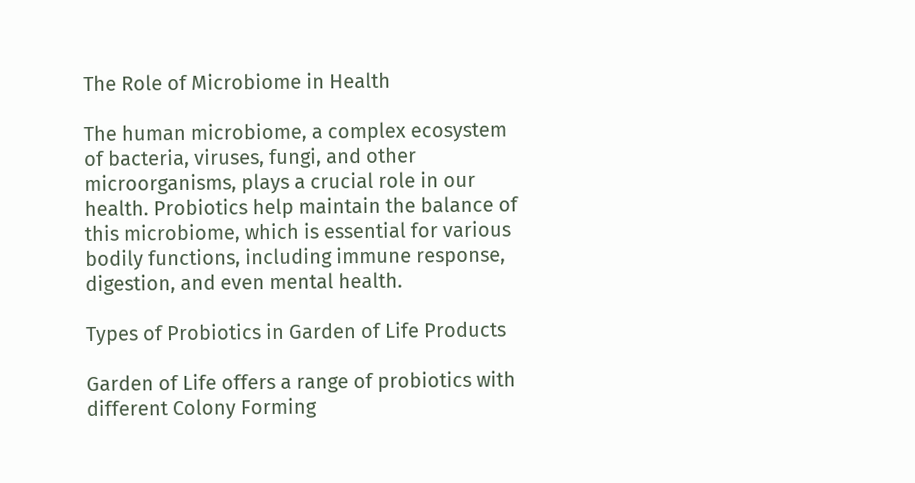The Role of Microbiome in Health

The human microbiome, a complex ecosystem of bacteria, viruses, fungi, and other microorganisms, plays a crucial role in our health. Probiotics help maintain the balance of this microbiome, which is essential for various bodily functions, including immune response, digestion, and even mental health.

Types of Probiotics in Garden of Life Products

Garden of Life offers a range of probiotics with different Colony Forming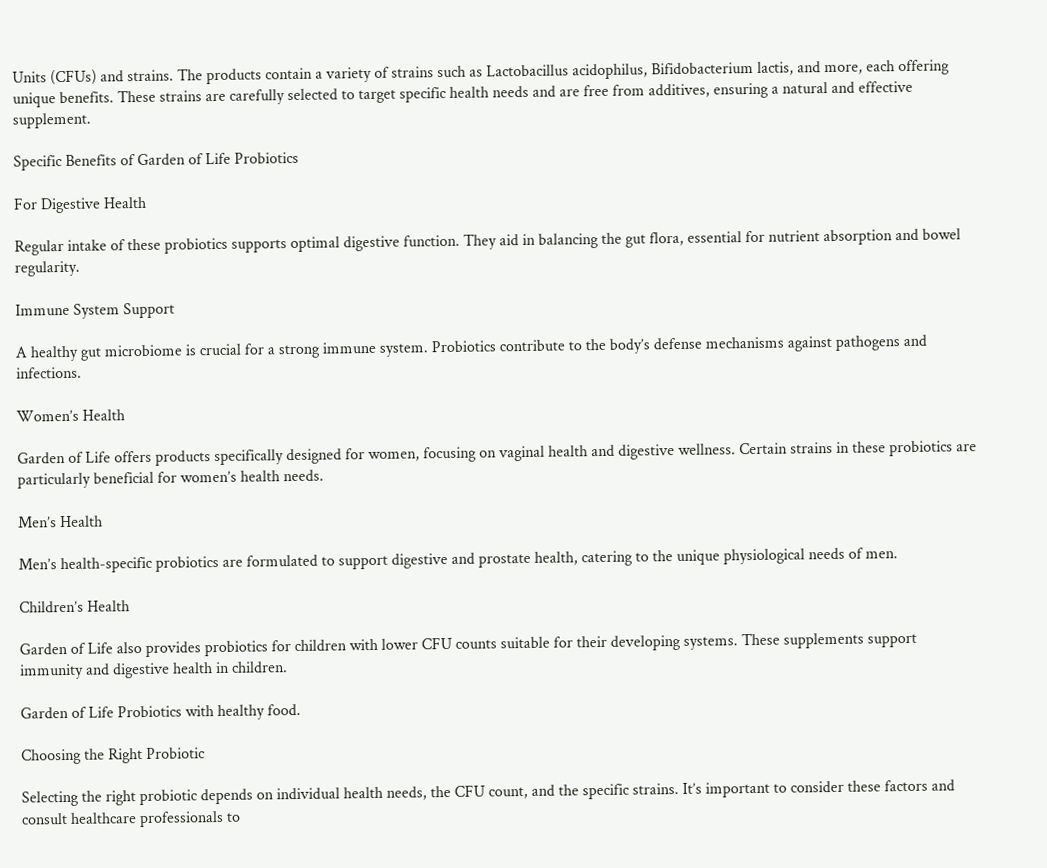Units (CFUs) and strains. The products contain a variety of strains such as Lactobacillus acidophilus, Bifidobacterium lactis, and more, each offering unique benefits. These strains are carefully selected to target specific health needs and are free from additives, ensuring a natural and effective supplement.

Specific Benefits of Garden of Life Probiotics

For Digestive Health

Regular intake of these probiotics supports optimal digestive function. They aid in balancing the gut flora, essential for nutrient absorption and bowel regularity.

Immune System Support

A healthy gut microbiome is crucial for a strong immune system. Probiotics contribute to the body’s defense mechanisms against pathogens and infections.

Women’s Health

Garden of Life offers products specifically designed for women, focusing on vaginal health and digestive wellness. Certain strains in these probiotics are particularly beneficial for women’s health needs.

Men’s Health

Men’s health-specific probiotics are formulated to support digestive and prostate health, catering to the unique physiological needs of men.

Children’s Health

Garden of Life also provides probiotics for children with lower CFU counts suitable for their developing systems. These supplements support immunity and digestive health in children.

Garden of Life Probiotics with healthy food.

Choosing the Right Probiotic

Selecting the right probiotic depends on individual health needs, the CFU count, and the specific strains. It’s important to consider these factors and consult healthcare professionals to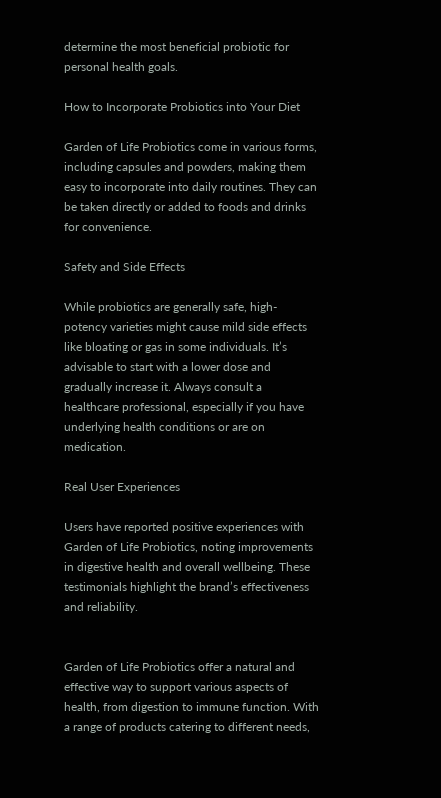determine the most beneficial probiotic for personal health goals.

How to Incorporate Probiotics into Your Diet

Garden of Life Probiotics come in various forms, including capsules and powders, making them easy to incorporate into daily routines. They can be taken directly or added to foods and drinks for convenience.

Safety and Side Effects

While probiotics are generally safe, high-potency varieties might cause mild side effects like bloating or gas in some individuals. It’s advisable to start with a lower dose and gradually increase it. Always consult a healthcare professional, especially if you have underlying health conditions or are on medication.

Real User Experiences

Users have reported positive experiences with Garden of Life Probiotics, noting improvements in digestive health and overall wellbeing. These testimonials highlight the brand’s effectiveness and reliability.


Garden of Life Probiotics offer a natural and effective way to support various aspects of health, from digestion to immune function. With a range of products catering to different needs,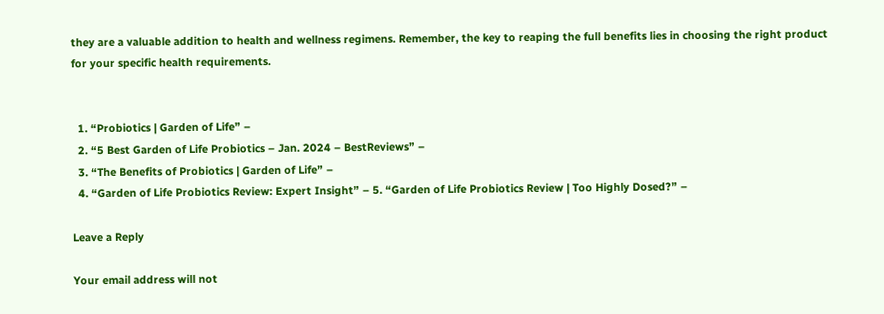they are a valuable addition to health and wellness regimens. Remember, the key to reaping the full benefits lies in choosing the right product for your specific health requirements.


  1. “Probiotics | Garden of Life” –
  2. “5 Best Garden of Life Probiotics – Jan. 2024 – BestReviews” –
  3. “The Benefits of Probiotics | Garden of Life” –
  4. “Garden of Life Probiotics Review: Expert Insight” – 5. “Garden of Life Probiotics Review | Too Highly Dosed?” –

Leave a Reply

Your email address will not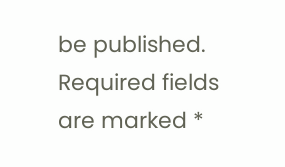be published. Required fields are marked *